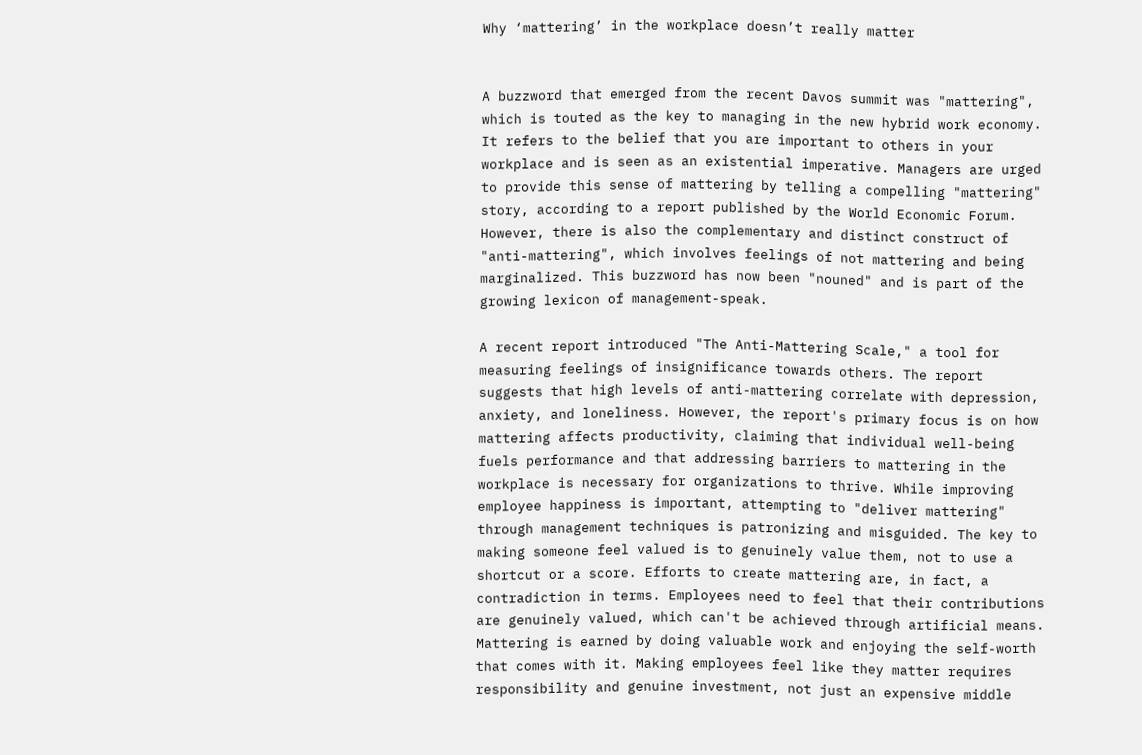Why ‘mattering’ in the workplace doesn’t really matter


A buzzword that emerged from the recent Davos summit was "mattering", which is touted as the key to managing in the new hybrid work economy. It refers to the belief that you are important to others in your workplace and is seen as an existential imperative. Managers are urged to provide this sense of mattering by telling a compelling "mattering" story, according to a report published by the World Economic Forum. However, there is also the complementary and distinct construct of "anti-mattering", which involves feelings of not mattering and being marginalized. This buzzword has now been "nouned" and is part of the growing lexicon of management-speak.

A recent report introduced "The Anti-Mattering Scale," a tool for measuring feelings of insignificance towards others. The report suggests that high levels of anti-mattering correlate with depression, anxiety, and loneliness. However, the report's primary focus is on how mattering affects productivity, claiming that individual well-being fuels performance and that addressing barriers to mattering in the workplace is necessary for organizations to thrive. While improving employee happiness is important, attempting to "deliver mattering" through management techniques is patronizing and misguided. The key to making someone feel valued is to genuinely value them, not to use a shortcut or a score. Efforts to create mattering are, in fact, a contradiction in terms. Employees need to feel that their contributions are genuinely valued, which can't be achieved through artificial means. Mattering is earned by doing valuable work and enjoying the self-worth that comes with it. Making employees feel like they matter requires responsibility and genuine investment, not just an expensive middle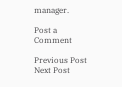manager.

Post a Comment

Previous Post Next Post